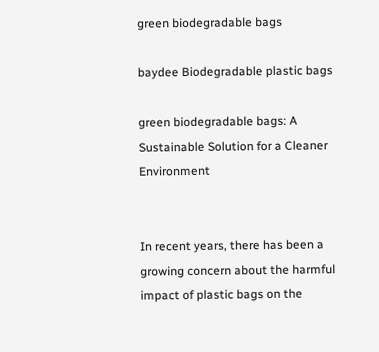green biodegradable bags

baydee Biodegradable plastic bags

green biodegradable bags: A Sustainable Solution for a Cleaner Environment


In recent years, there has been a growing concern about the harmful impact of plastic bags on the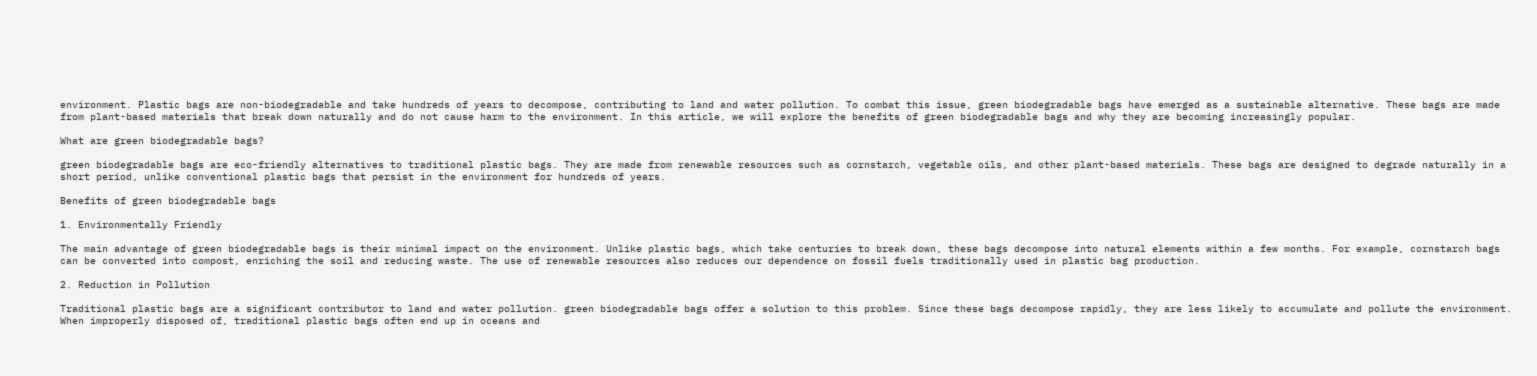environment. Plastic bags are non-biodegradable and take hundreds of years to decompose, contributing to land and water pollution. To combat this issue, green biodegradable bags have emerged as a sustainable alternative. These bags are made from plant-based materials that break down naturally and do not cause harm to the environment. In this article, we will explore the benefits of green biodegradable bags and why they are becoming increasingly popular.

What are green biodegradable bags?

green biodegradable bags are eco-friendly alternatives to traditional plastic bags. They are made from renewable resources such as cornstarch, vegetable oils, and other plant-based materials. These bags are designed to degrade naturally in a short period, unlike conventional plastic bags that persist in the environment for hundreds of years.

Benefits of green biodegradable bags

1. Environmentally Friendly

The main advantage of green biodegradable bags is their minimal impact on the environment. Unlike plastic bags, which take centuries to break down, these bags decompose into natural elements within a few months. For example, cornstarch bags can be converted into compost, enriching the soil and reducing waste. The use of renewable resources also reduces our dependence on fossil fuels traditionally used in plastic bag production.

2. Reduction in Pollution

Traditional plastic bags are a significant contributor to land and water pollution. green biodegradable bags offer a solution to this problem. Since these bags decompose rapidly, they are less likely to accumulate and pollute the environment. When improperly disposed of, traditional plastic bags often end up in oceans and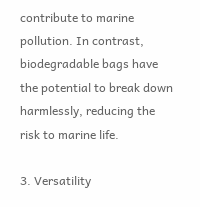contribute to marine pollution. In contrast, biodegradable bags have the potential to break down harmlessly, reducing the risk to marine life.

3. Versatility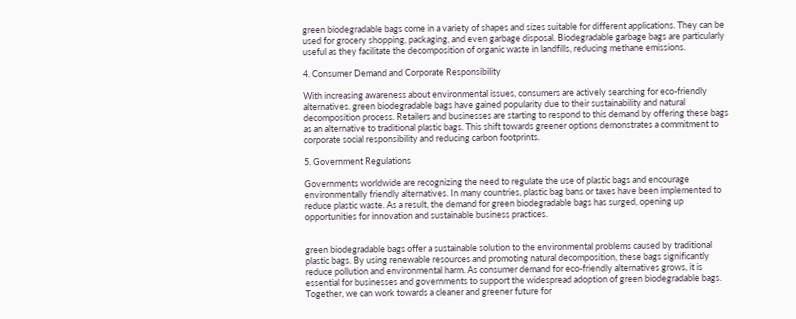green biodegradable bags come in a variety of shapes and sizes suitable for different applications. They can be used for grocery shopping, packaging, and even garbage disposal. Biodegradable garbage bags are particularly useful as they facilitate the decomposition of organic waste in landfills, reducing methane emissions.

4. Consumer Demand and Corporate Responsibility

With increasing awareness about environmental issues, consumers are actively searching for eco-friendly alternatives. green biodegradable bags have gained popularity due to their sustainability and natural decomposition process. Retailers and businesses are starting to respond to this demand by offering these bags as an alternative to traditional plastic bags. This shift towards greener options demonstrates a commitment to corporate social responsibility and reducing carbon footprints.

5. Government Regulations

Governments worldwide are recognizing the need to regulate the use of plastic bags and encourage environmentally friendly alternatives. In many countries, plastic bag bans or taxes have been implemented to reduce plastic waste. As a result, the demand for green biodegradable bags has surged, opening up opportunities for innovation and sustainable business practices.


green biodegradable bags offer a sustainable solution to the environmental problems caused by traditional plastic bags. By using renewable resources and promoting natural decomposition, these bags significantly reduce pollution and environmental harm. As consumer demand for eco-friendly alternatives grows, it is essential for businesses and governments to support the widespread adoption of green biodegradable bags. Together, we can work towards a cleaner and greener future for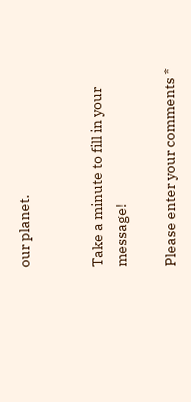our planet.


Take a minute to fill in your message!

Please enter your comments *